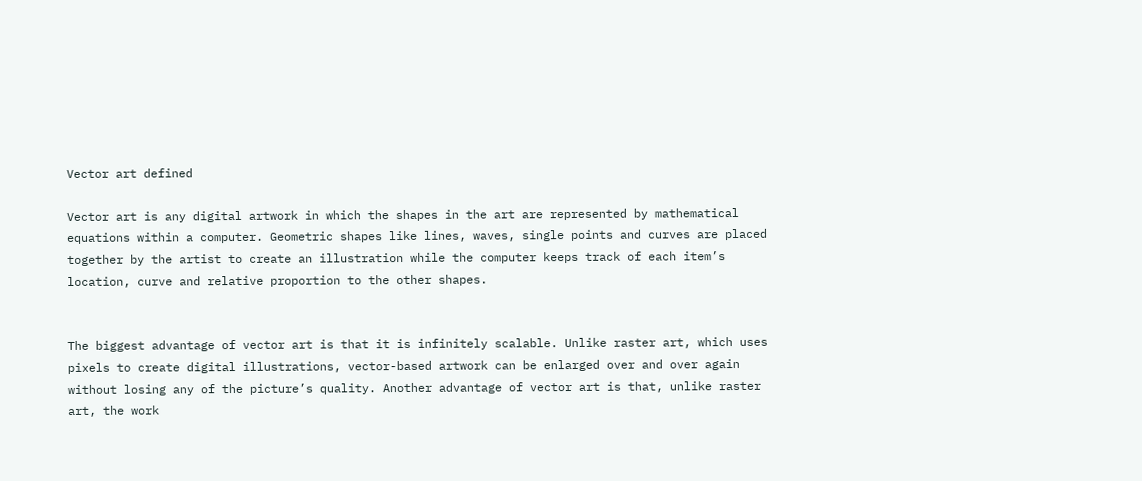Vector art defined

Vector art is any digital artwork in which the shapes in the art are represented by mathematical equations within a computer. Geometric shapes like lines, waves, single points and curves are placed together by the artist to create an illustration while the computer keeps track of each item’s location, curve and relative proportion to the other shapes.


The biggest advantage of vector art is that it is infinitely scalable. Unlike raster art, which uses pixels to create digital illustrations, vector-based artwork can be enlarged over and over again without losing any of the picture’s quality. Another advantage of vector art is that, unlike raster art, the work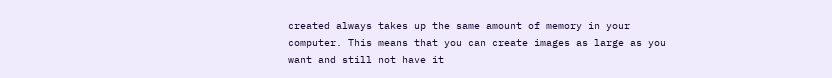created always takes up the same amount of memory in your computer. This means that you can create images as large as you want and still not have it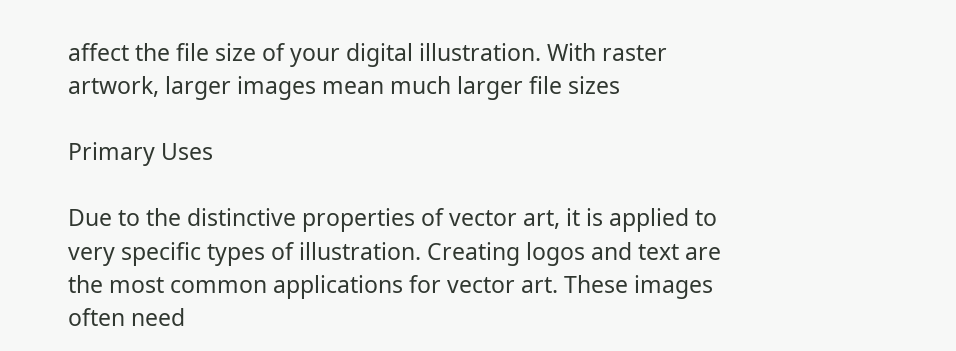affect the file size of your digital illustration. With raster artwork, larger images mean much larger file sizes

Primary Uses

Due to the distinctive properties of vector art, it is applied to very specific types of illustration. Creating logos and text are the most common applications for vector art. These images often need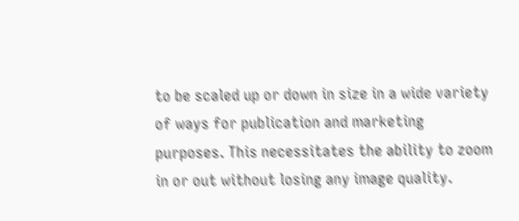to be scaled up or down in size in a wide variety of ways for publication and marketing purposes. This necessitates the ability to zoom in or out without losing any image quality.